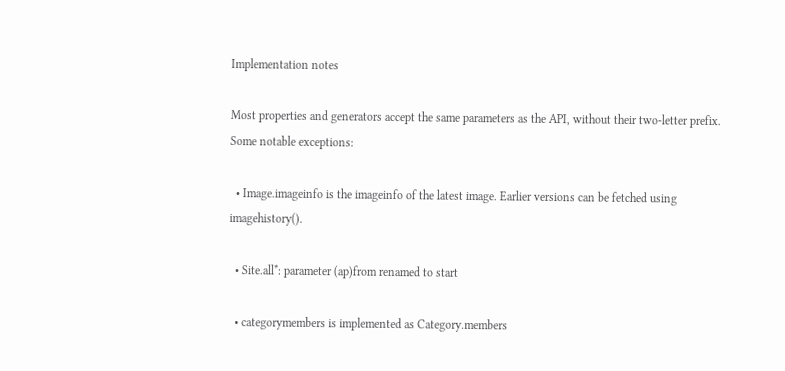Implementation notes

Most properties and generators accept the same parameters as the API, without their two-letter prefix. Some notable exceptions:

  • Image.imageinfo is the imageinfo of the latest image. Earlier versions can be fetched using imagehistory().

  • Site.all*: parameter (ap)from renamed to start

  • categorymembers is implemented as Category.members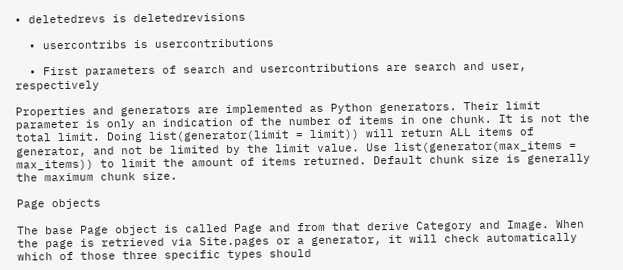• deletedrevs is deletedrevisions

  • usercontribs is usercontributions

  • First parameters of search and usercontributions are search and user, respectively

Properties and generators are implemented as Python generators. Their limit parameter is only an indication of the number of items in one chunk. It is not the total limit. Doing list(generator(limit = limit)) will return ALL items of generator, and not be limited by the limit value. Use list(generator(max_items = max_items)) to limit the amount of items returned. Default chunk size is generally the maximum chunk size.

Page objects

The base Page object is called Page and from that derive Category and Image. When the page is retrieved via Site.pages or a generator, it will check automatically which of those three specific types should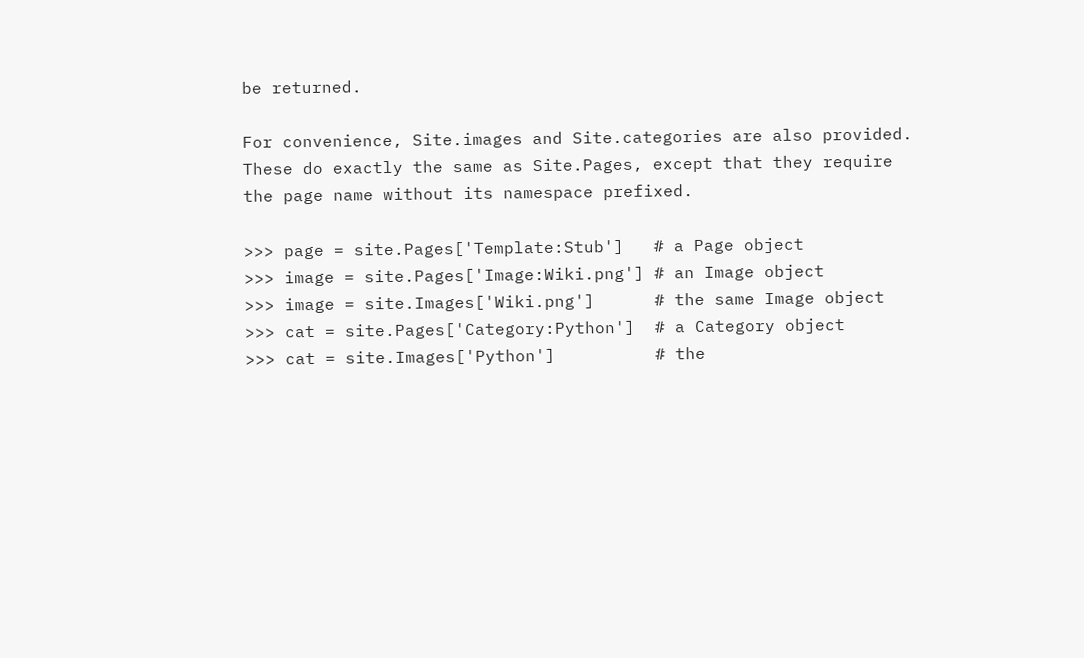be returned.

For convenience, Site.images and Site.categories are also provided. These do exactly the same as Site.Pages, except that they require the page name without its namespace prefixed.

>>> page = site.Pages['Template:Stub']   # a Page object
>>> image = site.Pages['Image:Wiki.png'] # an Image object
>>> image = site.Images['Wiki.png']      # the same Image object
>>> cat = site.Pages['Category:Python']  # a Category object
>>> cat = site.Images['Python']          # the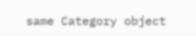same Category object